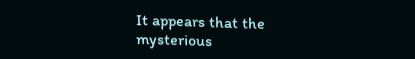It appears that the mysterious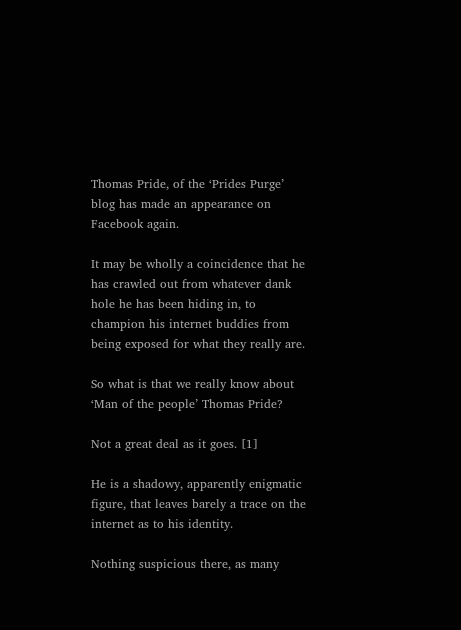Thomas Pride, of the ‘Prides Purge’ blog has made an appearance on Facebook again.

It may be wholly a coincidence that he has crawled out from whatever dank hole he has been hiding in, to champion his internet buddies from being exposed for what they really are.

So what is that we really know about ‘Man of the people’ Thomas Pride?

Not a great deal as it goes. [1]

He is a shadowy, apparently enigmatic figure, that leaves barely a trace on the internet as to his identity.

Nothing suspicious there, as many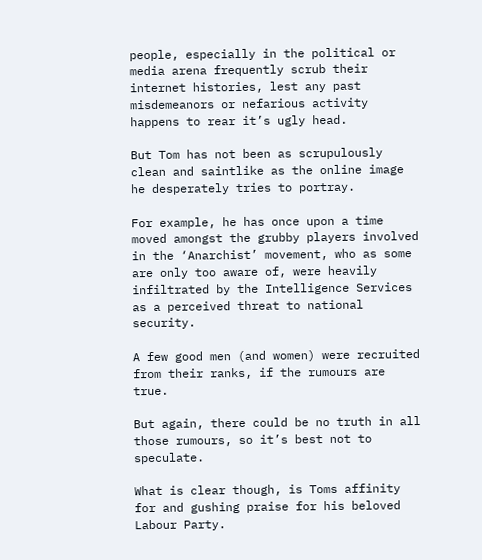people, especially in the political or media arena frequently scrub their internet histories, lest any past misdemeanors or nefarious activity happens to rear it’s ugly head.

But Tom has not been as scrupulously clean and saintlike as the online image he desperately tries to portray.

For example, he has once upon a time moved amongst the grubby players involved in the ‘Anarchist’ movement, who as some are only too aware of, were heavily infiltrated by the Intelligence Services as a perceived threat to national security.

A few good men (and women) were recruited from their ranks, if the rumours are true.

But again, there could be no truth in all those rumours, so it’s best not to speculate.

What is clear though, is Toms affinity for and gushing praise for his beloved Labour Party.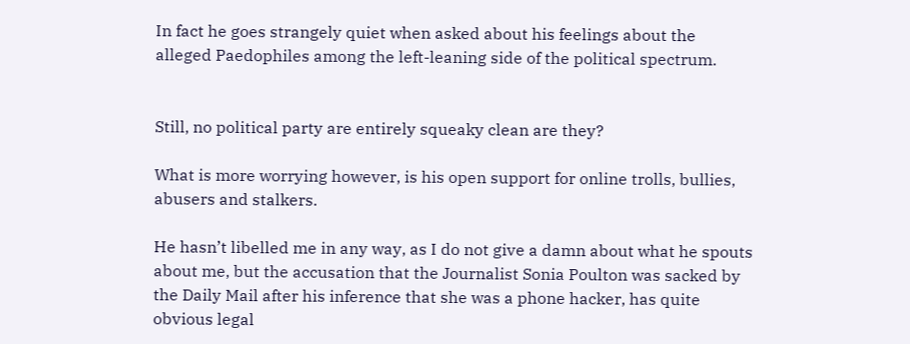In fact he goes strangely quiet when asked about his feelings about the alleged Paedophiles among the left-leaning side of the political spectrum.


Still, no political party are entirely squeaky clean are they?

What is more worrying however, is his open support for online trolls, bullies, abusers and stalkers.

He hasn’t libelled me in any way, as I do not give a damn about what he spouts about me, but the accusation that the Journalist Sonia Poulton was sacked by the Daily Mail after his inference that she was a phone hacker, has quite obvious legal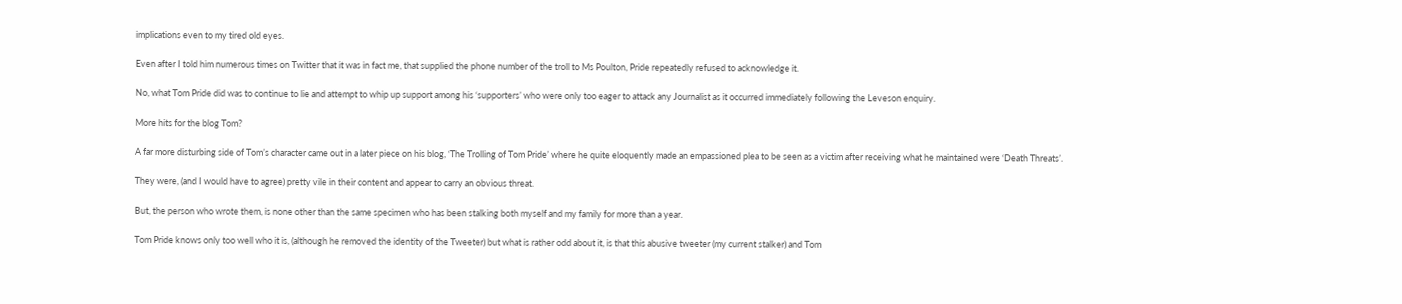implications even to my tired old eyes.

Even after I told him numerous times on Twitter that it was in fact me, that supplied the phone number of the troll to Ms Poulton, Pride repeatedly refused to acknowledge it.

No, what Tom Pride did was to continue to lie and attempt to whip up support among his ‘supporters’ who were only too eager to attack any Journalist as it occurred immediately following the Leveson enquiry.

More hits for the blog Tom?

A far more disturbing side of Tom’s character came out in a later piece on his blog, ‘The Trolling of Tom Pride’ where he quite eloquently made an empassioned plea to be seen as a victim after receiving what he maintained were ‘Death Threats’.

They were, (and I would have to agree) pretty vile in their content and appear to carry an obvious threat.

But, the person who wrote them, is none other than the same specimen who has been stalking both myself and my family for more than a year.

Tom Pride knows only too well who it is, (although he removed the identity of the Tweeter) but what is rather odd about it, is that this abusive tweeter (my current stalker) and Tom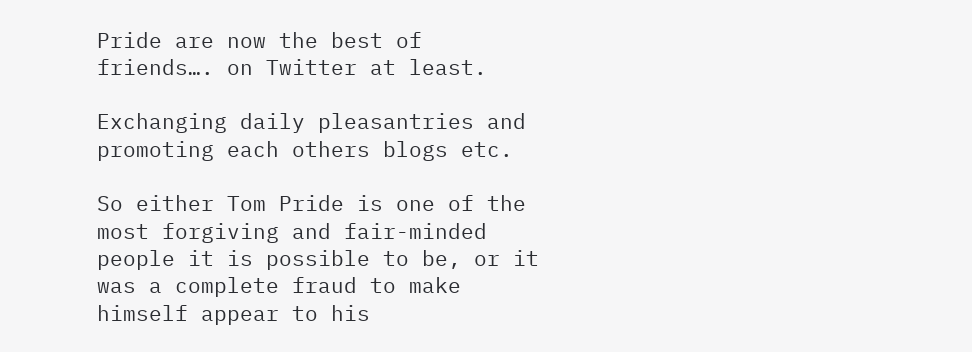Pride are now the best of friends…. on Twitter at least.

Exchanging daily pleasantries and promoting each others blogs etc.

So either Tom Pride is one of the most forgiving and fair-minded people it is possible to be, or it was a complete fraud to make himself appear to his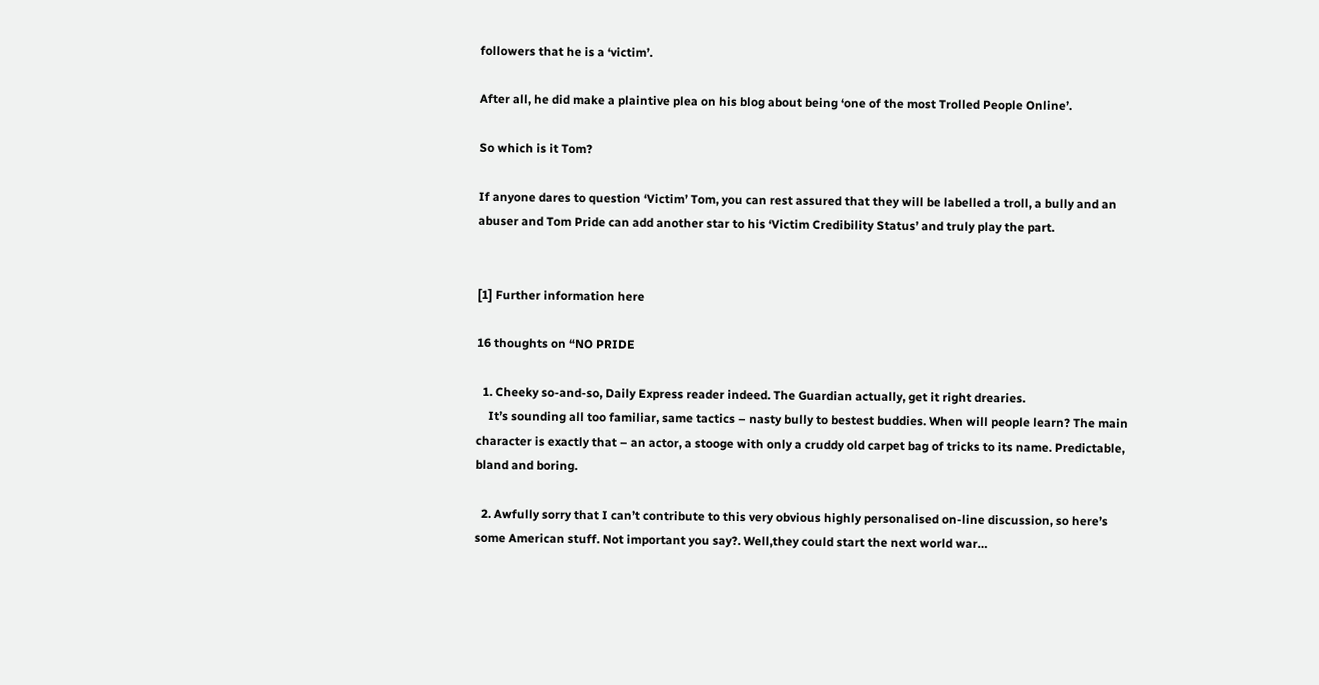followers that he is a ‘victim’.

After all, he did make a plaintive plea on his blog about being ‘one of the most Trolled People Online’.

So which is it Tom?

If anyone dares to question ‘Victim’ Tom, you can rest assured that they will be labelled a troll, a bully and an abuser and Tom Pride can add another star to his ‘Victim Credibility Status’ and truly play the part.


[1] Further information here

16 thoughts on “NO PRIDE

  1. Cheeky so-and-so, Daily Express reader indeed. The Guardian actually, get it right drearies.
    It’s sounding all too familiar, same tactics – nasty bully to bestest buddies. When will people learn? The main character is exactly that – an actor, a stooge with only a cruddy old carpet bag of tricks to its name. Predictable, bland and boring.

  2. Awfully sorry that I can’t contribute to this very obvious highly personalised on-line discussion, so here’s some American stuff. Not important you say?. Well,they could start the next world war…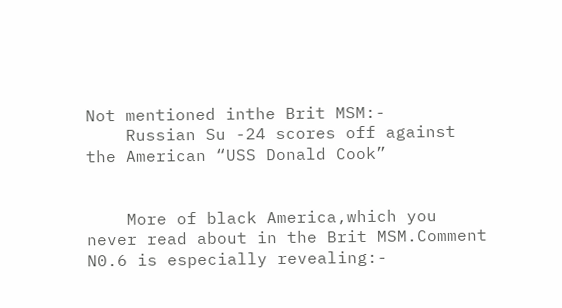Not mentioned inthe Brit MSM:-
    Russian Su -24 scores off against the American “USS Donald Cook”


    More of black America,which you never read about in the Brit MSM.Comment N0.6 is especially revealing:-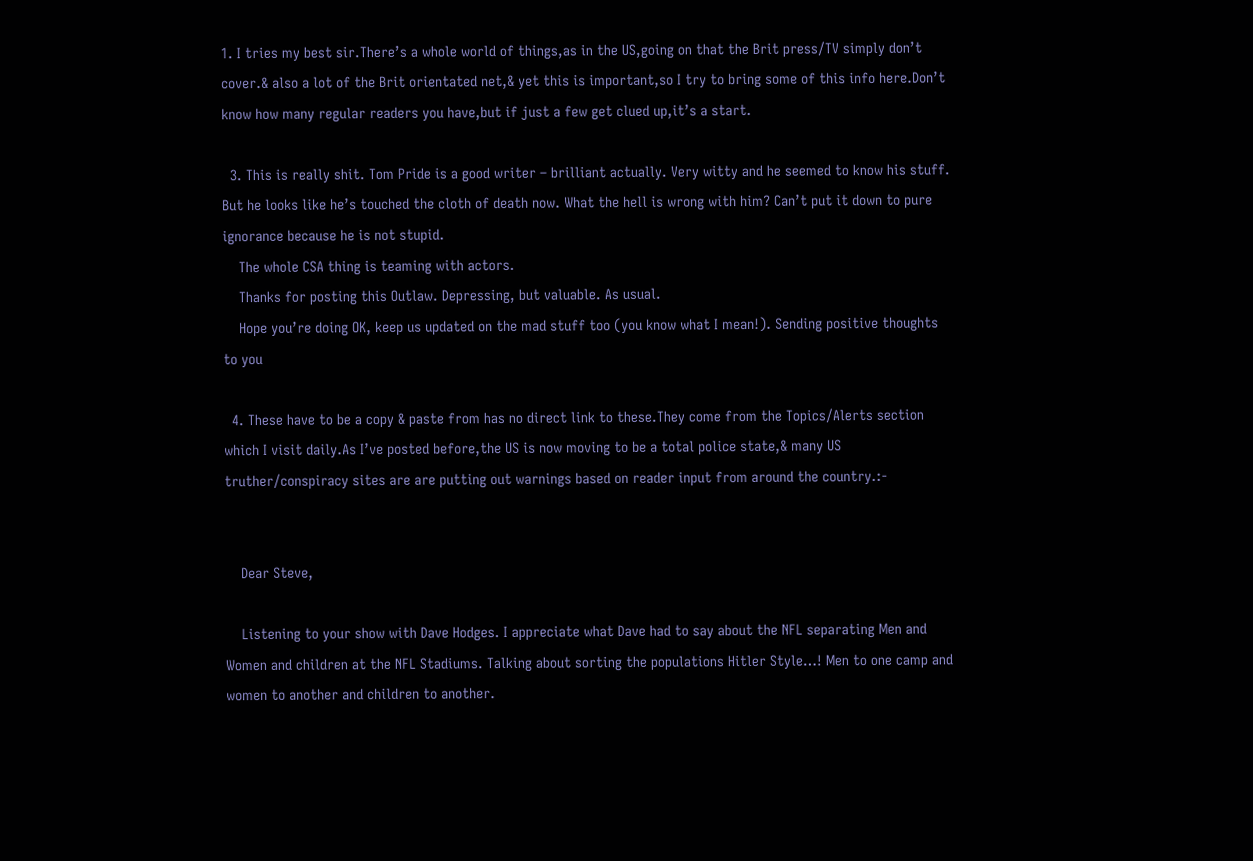1. I tries my best sir.There’s a whole world of things,as in the US,going on that the Brit press/TV simply don’t cover.& also a lot of the Brit orientated net,& yet this is important,so I try to bring some of this info here.Don’t know how many regular readers you have,but if just a few get clued up,it’s a start.

  3. This is really shit. Tom Pride is a good writer – brilliant actually. Very witty and he seemed to know his stuff. But he looks like he’s touched the cloth of death now. What the hell is wrong with him? Can’t put it down to pure ignorance because he is not stupid.
    The whole CSA thing is teaming with actors.
    Thanks for posting this Outlaw. Depressing, but valuable. As usual.
    Hope you’re doing OK, keep us updated on the mad stuff too (you know what I mean!). Sending positive thoughts to you

  4. These have to be a copy & paste from has no direct link to these.They come from the Topics/Alerts section which I visit daily.As I’ve posted before,the US is now moving to be a total police state,& many US truther/conspiracy sites are are putting out warnings based on reader input from around the country.:-


    Dear Steve,

    Listening to your show with Dave Hodges. I appreciate what Dave had to say about the NFL separating Men and Women and children at the NFL Stadiums. Talking about sorting the populations Hitler Style…! Men to one camp and women to another and children to another.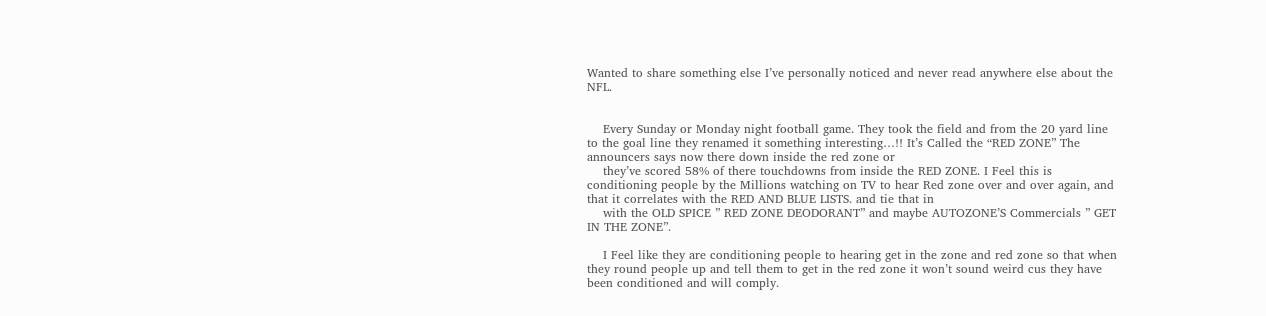Wanted to share something else I’ve personally noticed and never read anywhere else about the NFL.


    Every Sunday or Monday night football game. They took the field and from the 20 yard line to the goal line they renamed it something interesting…!! It’s Called the “RED ZONE” The announcers says now there down inside the red zone or
    they’ve scored 58% of there touchdowns from inside the RED ZONE. I Feel this is conditioning people by the Millions watching on TV to hear Red zone over and over again, and that it correlates with the RED AND BLUE LISTS. and tie that in
    with the OLD SPICE ” RED ZONE DEODORANT” and maybe AUTOZONE’S Commercials ” GET IN THE ZONE”.

    I Feel like they are conditioning people to hearing get in the zone and red zone so that when they round people up and tell them to get in the red zone it won’t sound weird cus they have been conditioned and will comply.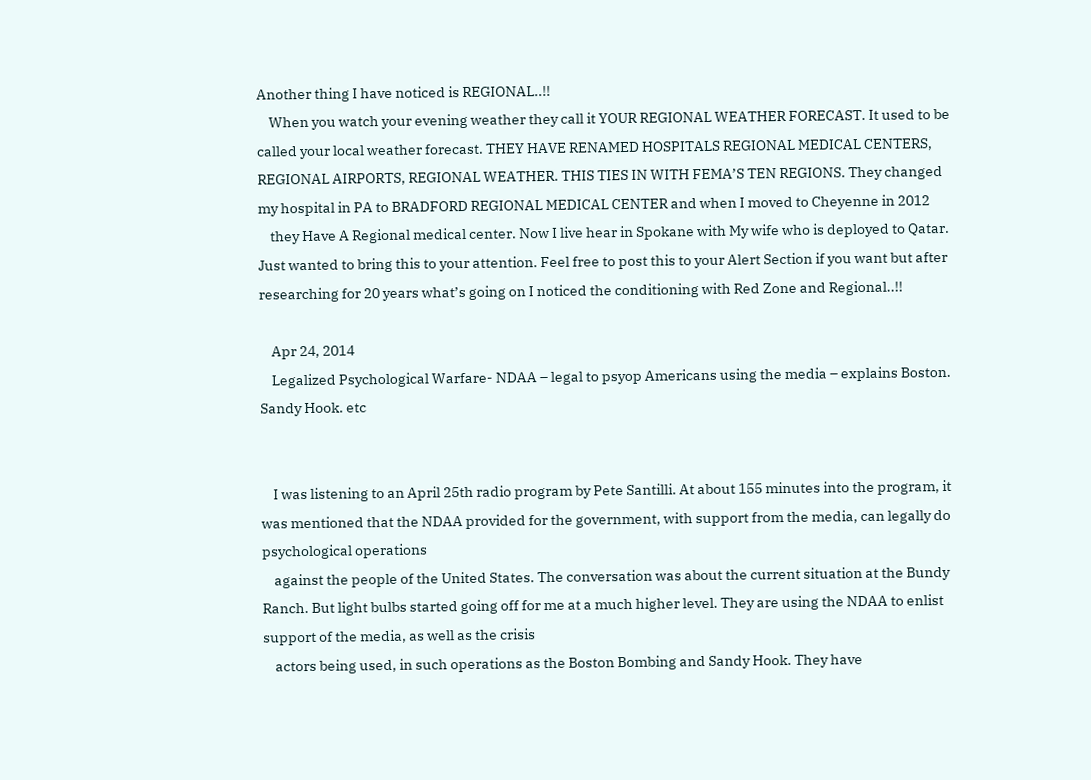Another thing I have noticed is REGIONAL..!!
    When you watch your evening weather they call it YOUR REGIONAL WEATHER FORECAST. It used to be called your local weather forecast. THEY HAVE RENAMED HOSPITALS REGIONAL MEDICAL CENTERS, REGIONAL AIRPORTS, REGIONAL WEATHER. THIS TIES IN WITH FEMA’S TEN REGIONS. They changed my hospital in PA to BRADFORD REGIONAL MEDICAL CENTER and when I moved to Cheyenne in 2012
    they Have A Regional medical center. Now I live hear in Spokane with My wife who is deployed to Qatar. Just wanted to bring this to your attention. Feel free to post this to your Alert Section if you want but after researching for 20 years what’s going on I noticed the conditioning with Red Zone and Regional..!!

    Apr 24, 2014
    Legalized Psychological Warfare- NDAA – legal to psyop Americans using the media – explains Boston. Sandy Hook. etc


    I was listening to an April 25th radio program by Pete Santilli. At about 155 minutes into the program, it was mentioned that the NDAA provided for the government, with support from the media, can legally do psychological operations
    against the people of the United States. The conversation was about the current situation at the Bundy Ranch. But light bulbs started going off for me at a much higher level. They are using the NDAA to enlist support of the media, as well as the crisis
    actors being used, in such operations as the Boston Bombing and Sandy Hook. They have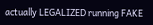actually LEGALIZED running FAKE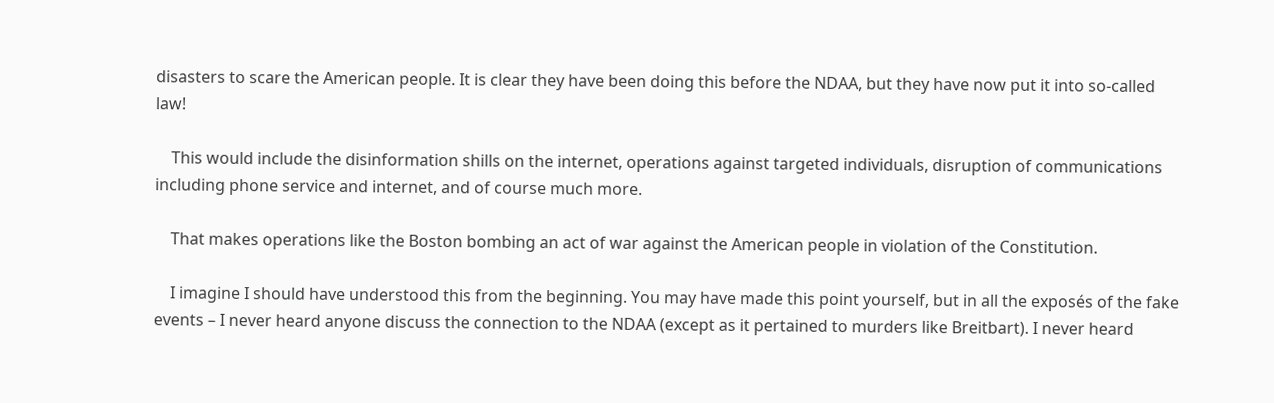disasters to scare the American people. It is clear they have been doing this before the NDAA, but they have now put it into so-called law!

    This would include the disinformation shills on the internet, operations against targeted individuals, disruption of communications including phone service and internet, and of course much more.

    That makes operations like the Boston bombing an act of war against the American people in violation of the Constitution.

    I imagine I should have understood this from the beginning. You may have made this point yourself, but in all the exposés of the fake events – I never heard anyone discuss the connection to the NDAA (except as it pertained to murders like Breitbart). I never heard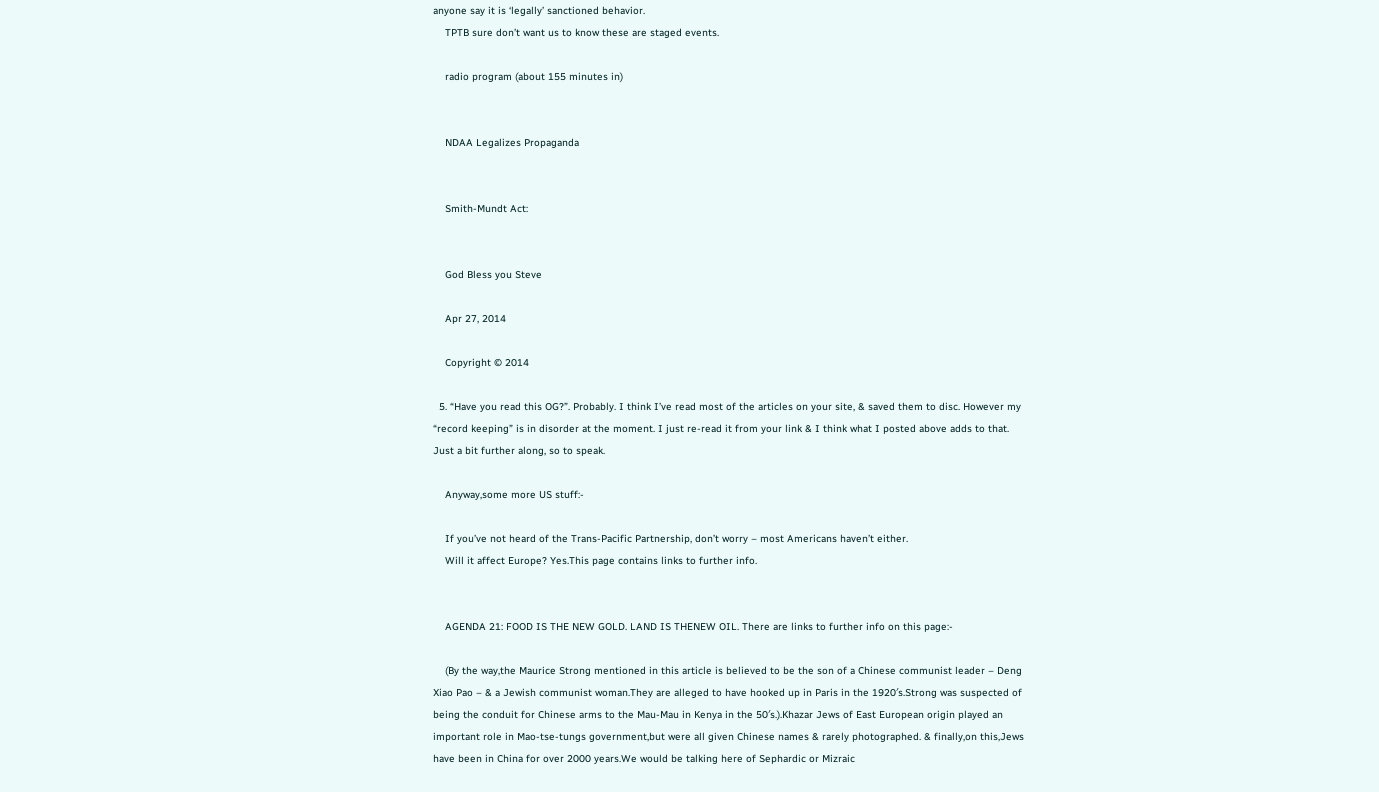anyone say it is ‘legally’ sanctioned behavior.
    TPTB sure don’t want us to know these are staged events.

    radio program (about 155 minutes in)


    NDAA Legalizes Propaganda


    Smith-Mundt Act:


    God Bless you Steve

    Apr 27, 2014

    Copyright © 2014

  5. “Have you read this OG?”. Probably. I think I’ve read most of the articles on your site, & saved them to disc. However my “record keeping” is in disorder at the moment. I just re-read it from your link & I think what I posted above adds to that. Just a bit further along, so to speak.

    Anyway,some more US stuff:-

    If you’ve not heard of the Trans-Pacific Partnership, don’t worry – most Americans haven’t either.
    Will it affect Europe? Yes.This page contains links to further info.


    AGENDA 21: FOOD IS THE NEW GOLD. LAND IS THENEW OIL. There are links to further info on this page:-

    (By the way,the Maurice Strong mentioned in this article is believed to be the son of a Chinese communist leader – Deng Xiao Pao – & a Jewish communist woman.They are alleged to have hooked up in Paris in the 1920′s.Strong was suspected of being the conduit for Chinese arms to the Mau-Mau in Kenya in the 50′s.).Khazar Jews of East European origin played an important role in Mao-tse-tungs government,but were all given Chinese names & rarely photographed. & finally,on this,Jews have been in China for over 2000 years.We would be talking here of Sephardic or Mizraic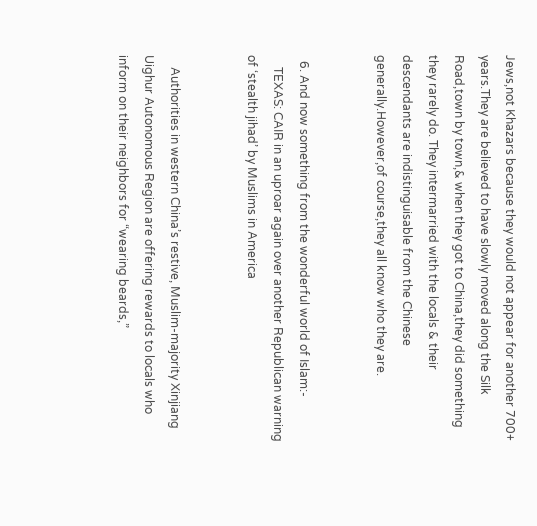Jews,not Khazars because they would not appear for another 700+ years.They are believed to have slowly moved along the Silk Road,town by town,& when they got to China,they did something they rarely do. They intermarried with the locals & their descendants are indistinguisable from the Chinese generally.However,of course,they all know who they are.


  6. And now something from the wonderful world of Islam:-
    TEXAS: CAIR in an uproar again over another Republican warning of ‘stealth jihad’ by Muslims in America


    Authorities in western China’s restive, Muslim-majority Xinjiang Uighur Autonomous Region are offering rewards to locals who inform on their neighbors for “wearing beards,”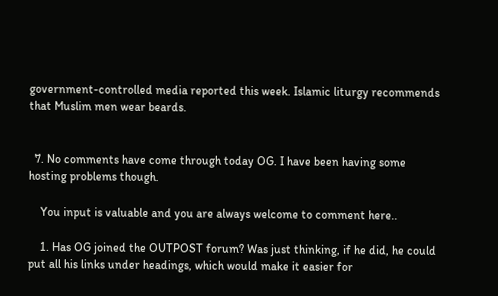government-controlled media reported this week. Islamic liturgy recommends that Muslim men wear beards.


  7. No comments have come through today OG. I have been having some hosting problems though.

    You input is valuable and you are always welcome to comment here..

    1. Has OG joined the OUTPOST forum? Was just thinking, if he did, he could put all his links under headings, which would make it easier for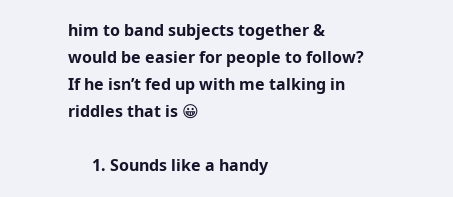him to band subjects together & would be easier for people to follow? If he isn’t fed up with me talking in riddles that is 😀

      1. Sounds like a handy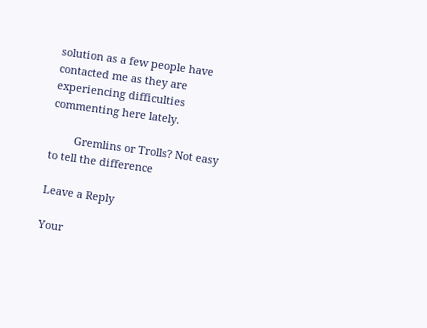solution as a few people have contacted me as they are experiencing difficulties commenting here lately.

        Gremlins or Trolls? Not easy to tell the difference

Leave a Reply

Your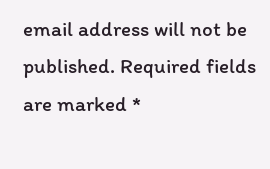email address will not be published. Required fields are marked *